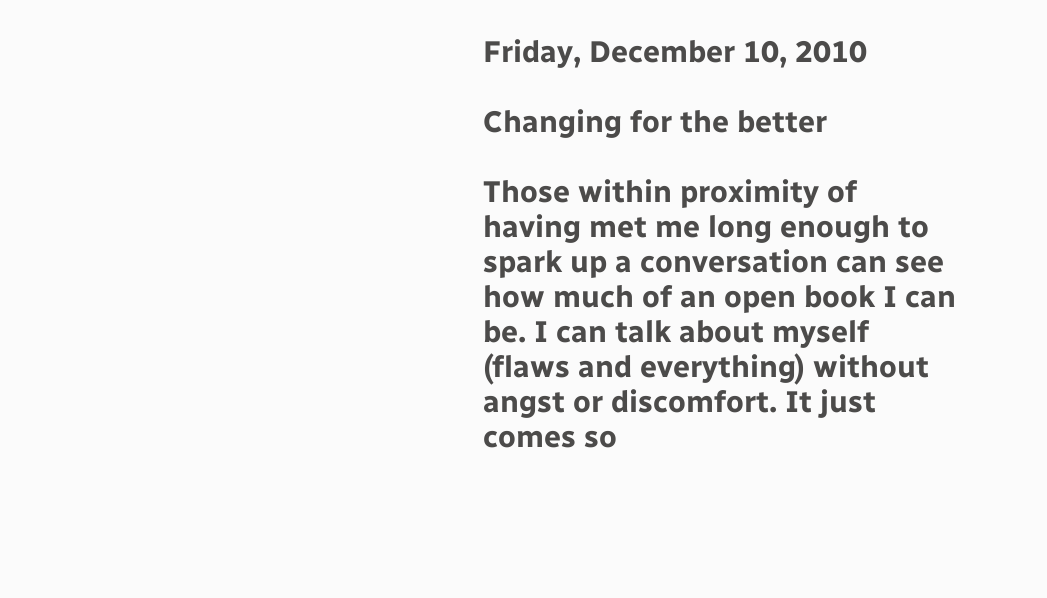Friday, December 10, 2010

Changing for the better

Those within proximity of having met me long enough to spark up a conversation can see how much of an open book I can be. I can talk about myself (flaws and everything) without angst or discomfort. It just comes so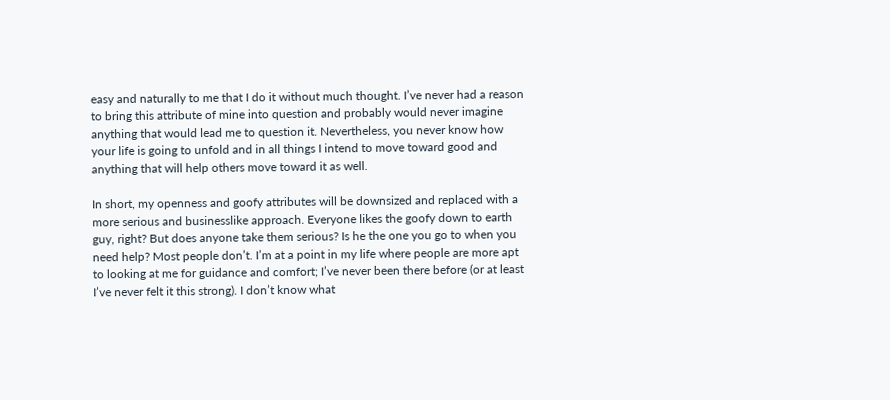easy and naturally to me that I do it without much thought. I’ve never had a reason to bring this attribute of mine into question and probably would never imagine anything that would lead me to question it. Nevertheless, you never know how your life is going to unfold and in all things I intend to move toward good and anything that will help others move toward it as well.

In short, my openness and goofy attributes will be downsized and replaced with a more serious and businesslike approach. Everyone likes the goofy down to earth guy, right? But does anyone take them serious? Is he the one you go to when you need help? Most people don’t. I’m at a point in my life where people are more apt to looking at me for guidance and comfort; I’ve never been there before (or at least I’ve never felt it this strong). I don’t know what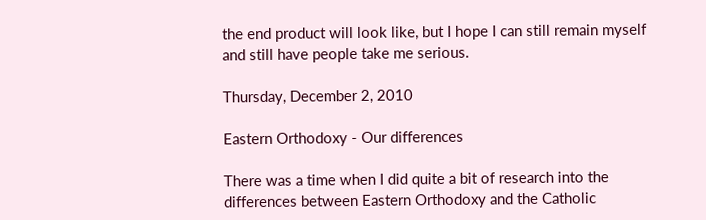the end product will look like, but I hope I can still remain myself and still have people take me serious.

Thursday, December 2, 2010

Eastern Orthodoxy - Our differences

There was a time when I did quite a bit of research into the differences between Eastern Orthodoxy and the Catholic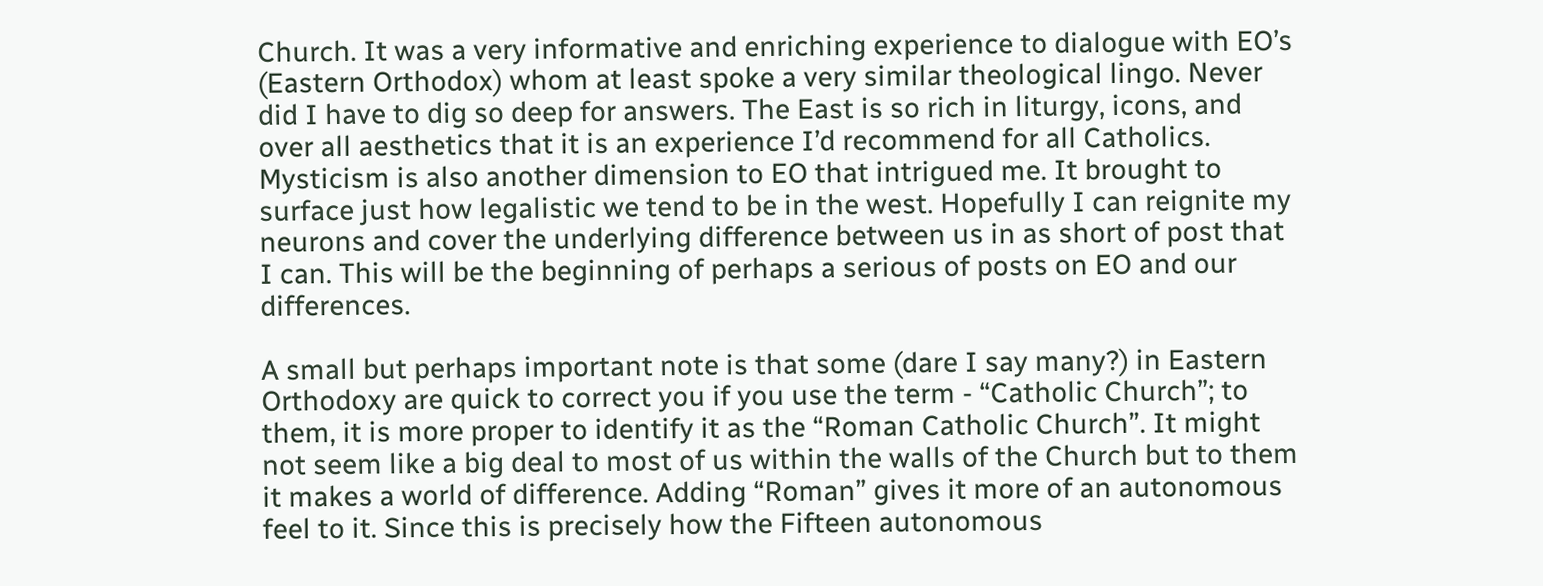Church. It was a very informative and enriching experience to dialogue with EO’s (Eastern Orthodox) whom at least spoke a very similar theological lingo. Never did I have to dig so deep for answers. The East is so rich in liturgy, icons, and over all aesthetics that it is an experience I’d recommend for all Catholics. Mysticism is also another dimension to EO that intrigued me. It brought to surface just how legalistic we tend to be in the west. Hopefully I can reignite my neurons and cover the underlying difference between us in as short of post that I can. This will be the beginning of perhaps a serious of posts on EO and our differences.

A small but perhaps important note is that some (dare I say many?) in Eastern Orthodoxy are quick to correct you if you use the term - “Catholic Church”; to them, it is more proper to identify it as the “Roman Catholic Church”. It might not seem like a big deal to most of us within the walls of the Church but to them it makes a world of difference. Adding “Roman” gives it more of an autonomous feel to it. Since this is precisely how the Fifteen autonomous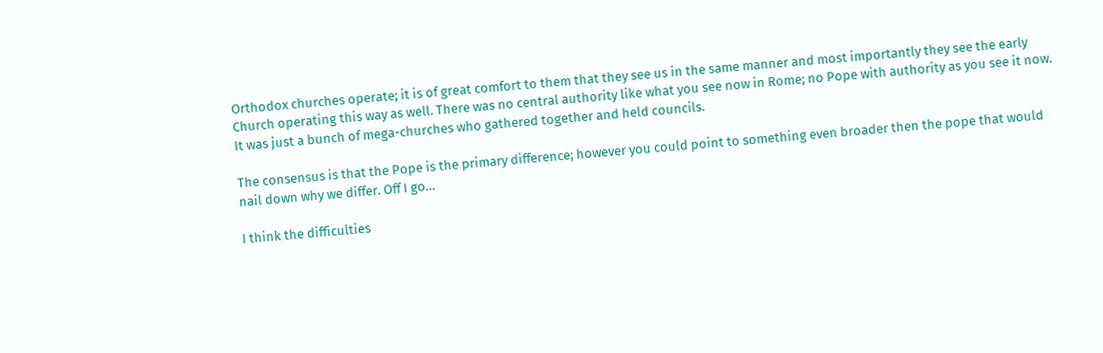Orthodox churches operate; it is of great comfort to them that they see us in the same manner and most importantly they see the early Church operating this way as well. There was no central authority like what you see now in Rome; no Pope with authority as you see it now. It was just a bunch of mega-churches who gathered together and held councils.

The consensus is that the Pope is the primary difference; however you could point to something even broader then the pope that would nail down why we differ. Off I go…

I think the difficulties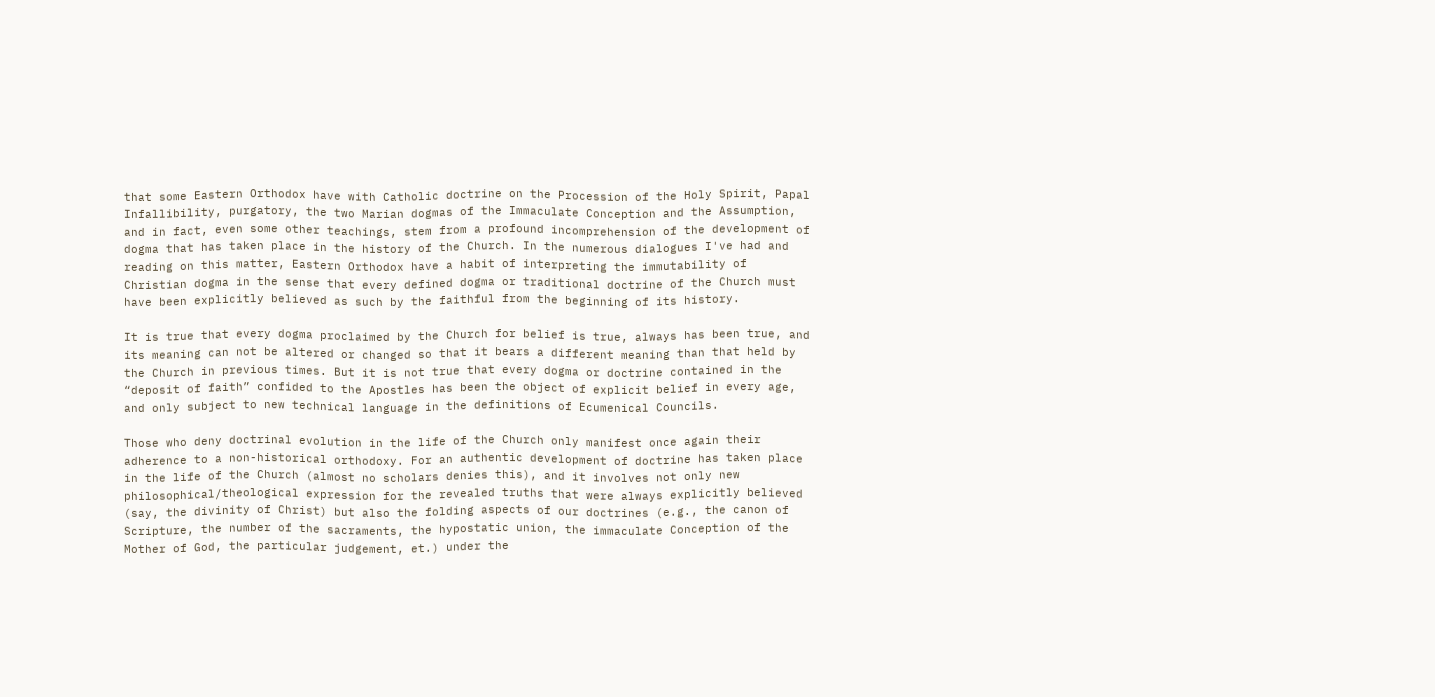that some Eastern Orthodox have with Catholic doctrine on the Procession of the Holy Spirit, Papal Infallibility, purgatory, the two Marian dogmas of the Immaculate Conception and the Assumption, and in fact, even some other teachings, stem from a profound incomprehension of the development of dogma that has taken place in the history of the Church. In the numerous dialogues I've had and reading on this matter, Eastern Orthodox have a habit of interpreting the immutability of Christian dogma in the sense that every defined dogma or traditional doctrine of the Church must have been explicitly believed as such by the faithful from the beginning of its history.

It is true that every dogma proclaimed by the Church for belief is true, always has been true, and its meaning can not be altered or changed so that it bears a different meaning than that held by the Church in previous times. But it is not true that every dogma or doctrine contained in the “deposit of faith” confided to the Apostles has been the object of explicit belief in every age, and only subject to new technical language in the definitions of Ecumenical Councils.

Those who deny doctrinal evolution in the life of the Church only manifest once again their adherence to a non-historical orthodoxy. For an authentic development of doctrine has taken place in the life of the Church (almost no scholars denies this), and it involves not only new philosophical/theological expression for the revealed truths that were always explicitly believed (say, the divinity of Christ) but also the folding aspects of our doctrines (e.g., the canon of Scripture, the number of the sacraments, the hypostatic union, the immaculate Conception of the Mother of God, the particular judgement, et.) under the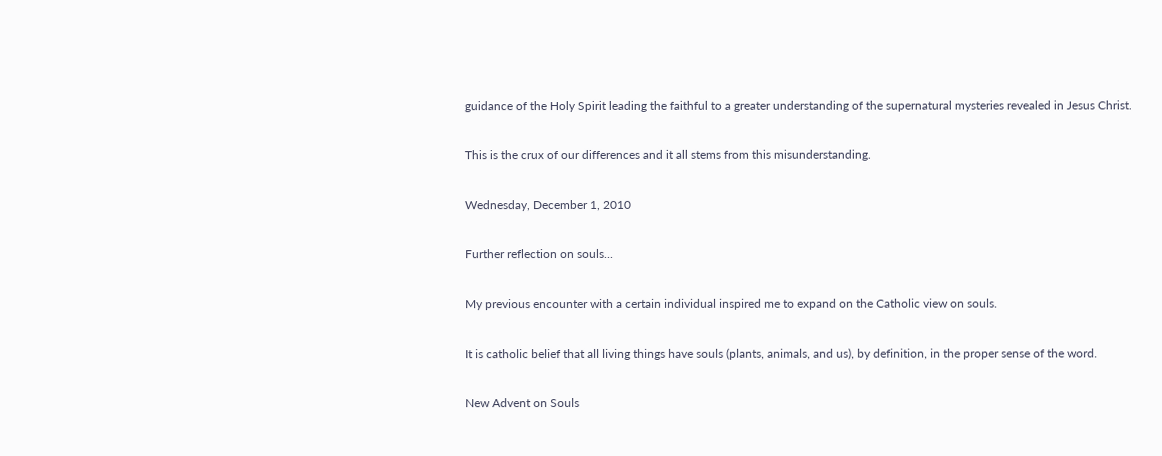guidance of the Holy Spirit leading the faithful to a greater understanding of the supernatural mysteries revealed in Jesus Christ.

This is the crux of our differences and it all stems from this misunderstanding.

Wednesday, December 1, 2010

Further reflection on souls...

My previous encounter with a certain individual inspired me to expand on the Catholic view on souls.

It is catholic belief that all living things have souls (plants, animals, and us), by definition, in the proper sense of the word.

New Advent on Souls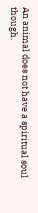An animal does not have a spiritual soul though.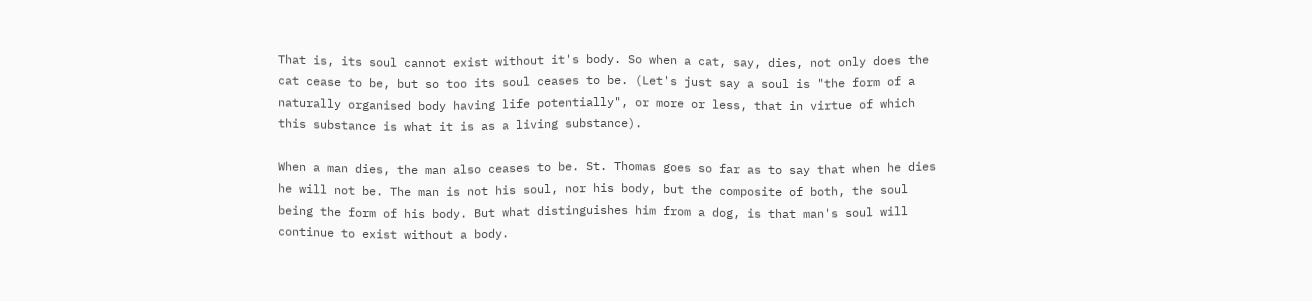That is, its soul cannot exist without it's body. So when a cat, say, dies, not only does the cat cease to be, but so too its soul ceases to be. (Let's just say a soul is "the form of a naturally organised body having life potentially", or more or less, that in virtue of which this substance is what it is as a living substance).

When a man dies, the man also ceases to be. St. Thomas goes so far as to say that when he dies he will not be. The man is not his soul, nor his body, but the composite of both, the soul being the form of his body. But what distinguishes him from a dog, is that man's soul will continue to exist without a body.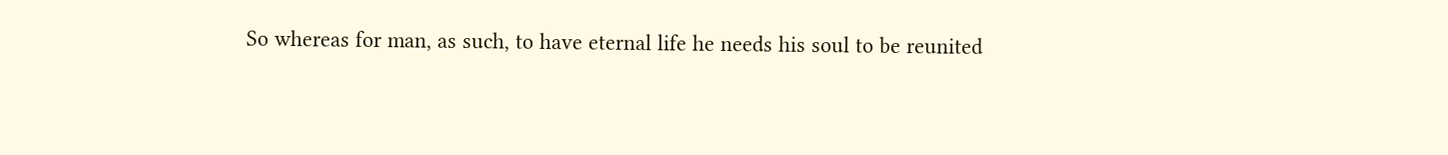So whereas for man, as such, to have eternal life he needs his soul to be reunited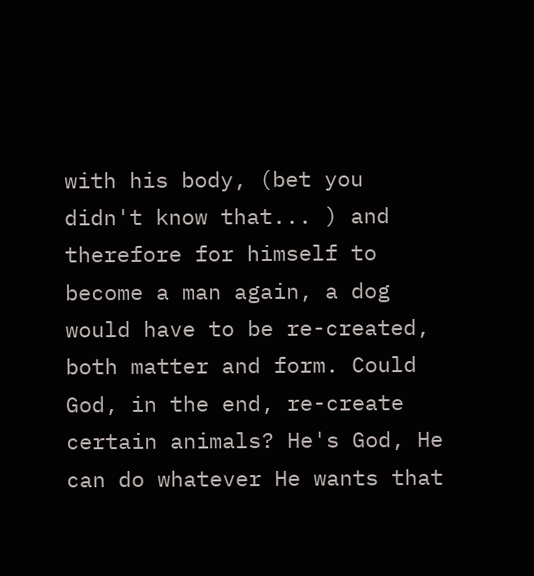with his body, (bet you didn't know that... ) and therefore for himself to become a man again, a dog would have to be re-created, both matter and form. Could God, in the end, re-create certain animals? He's God, He can do whatever He wants that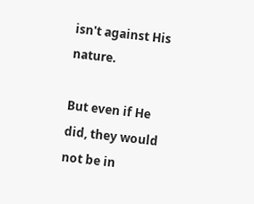isn't against His nature.

But even if He did, they would not be in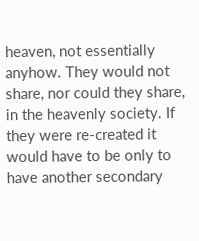heaven, not essentially anyhow. They would not share, nor could they share, in the heavenly society. If they were re-created it would have to be only to have another secondary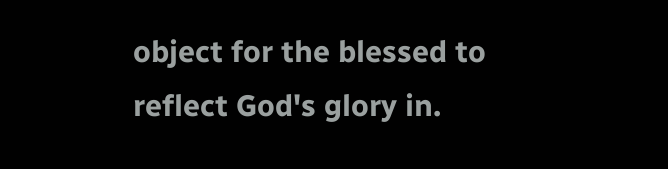object for the blessed to reflect God's glory in.